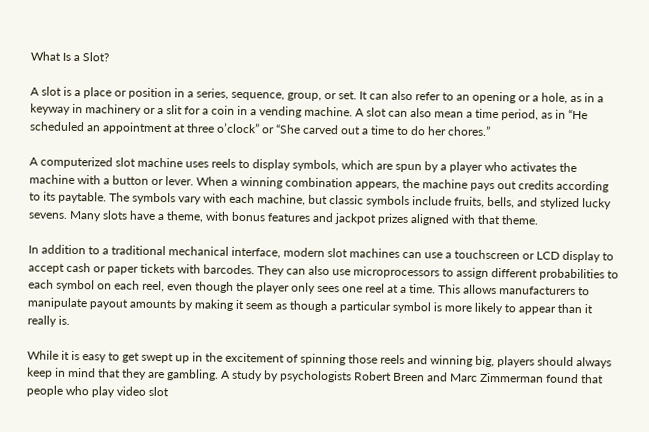What Is a Slot?

A slot is a place or position in a series, sequence, group, or set. It can also refer to an opening or a hole, as in a keyway in machinery or a slit for a coin in a vending machine. A slot can also mean a time period, as in “He scheduled an appointment at three o’clock” or “She carved out a time to do her chores.”

A computerized slot machine uses reels to display symbols, which are spun by a player who activates the machine with a button or lever. When a winning combination appears, the machine pays out credits according to its paytable. The symbols vary with each machine, but classic symbols include fruits, bells, and stylized lucky sevens. Many slots have a theme, with bonus features and jackpot prizes aligned with that theme.

In addition to a traditional mechanical interface, modern slot machines can use a touchscreen or LCD display to accept cash or paper tickets with barcodes. They can also use microprocessors to assign different probabilities to each symbol on each reel, even though the player only sees one reel at a time. This allows manufacturers to manipulate payout amounts by making it seem as though a particular symbol is more likely to appear than it really is.

While it is easy to get swept up in the excitement of spinning those reels and winning big, players should always keep in mind that they are gambling. A study by psychologists Robert Breen and Marc Zimmerman found that people who play video slot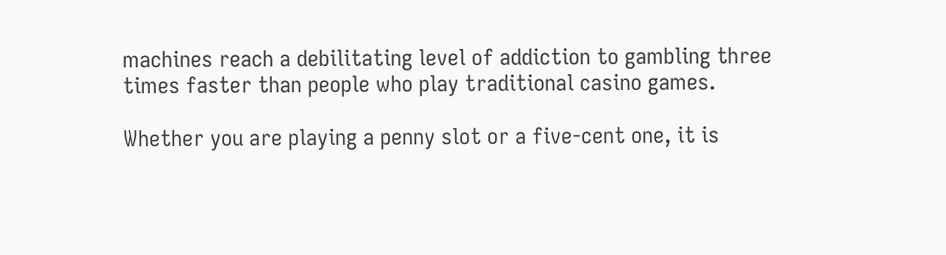machines reach a debilitating level of addiction to gambling three times faster than people who play traditional casino games.

Whether you are playing a penny slot or a five-cent one, it is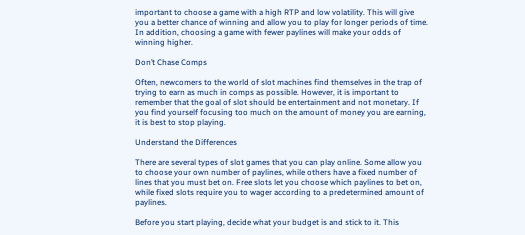important to choose a game with a high RTP and low volatility. This will give you a better chance of winning and allow you to play for longer periods of time. In addition, choosing a game with fewer paylines will make your odds of winning higher.

Don’t Chase Comps

Often, newcomers to the world of slot machines find themselves in the trap of trying to earn as much in comps as possible. However, it is important to remember that the goal of slot should be entertainment and not monetary. If you find yourself focusing too much on the amount of money you are earning, it is best to stop playing.

Understand the Differences

There are several types of slot games that you can play online. Some allow you to choose your own number of paylines, while others have a fixed number of lines that you must bet on. Free slots let you choose which paylines to bet on, while fixed slots require you to wager according to a predetermined amount of paylines.

Before you start playing, decide what your budget is and stick to it. This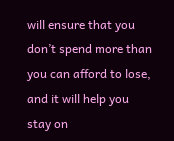will ensure that you don’t spend more than you can afford to lose, and it will help you stay on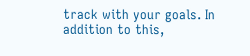track with your goals. In addition to this,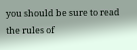you should be sure to read the rules of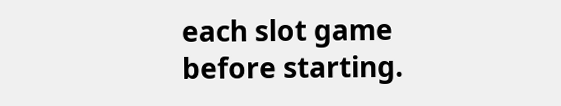each slot game before starting.